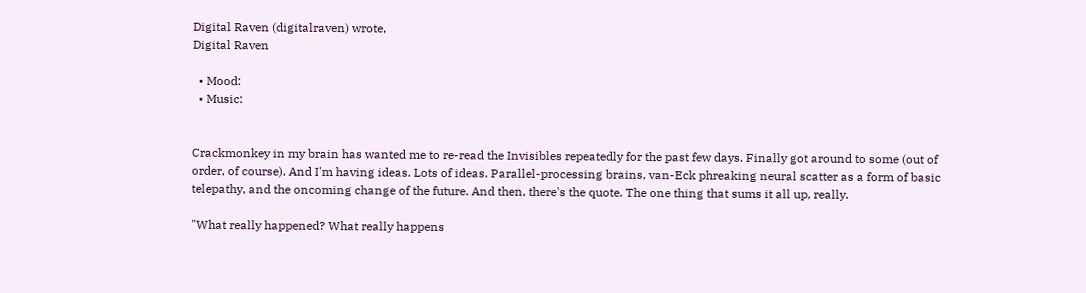Digital Raven (digitalraven) wrote,
Digital Raven

  • Mood:
  • Music:


Crackmonkey in my brain has wanted me to re-read the Invisibles repeatedly for the past few days. Finally got around to some (out of order, of course). And I'm having ideas. Lots of ideas. Parallel-processing brains, van-Eck phreaking neural scatter as a form of basic telepathy, and the oncoming change of the future. And then, there's the quote. The one thing that sums it all up, really.

"What really happened? What really happens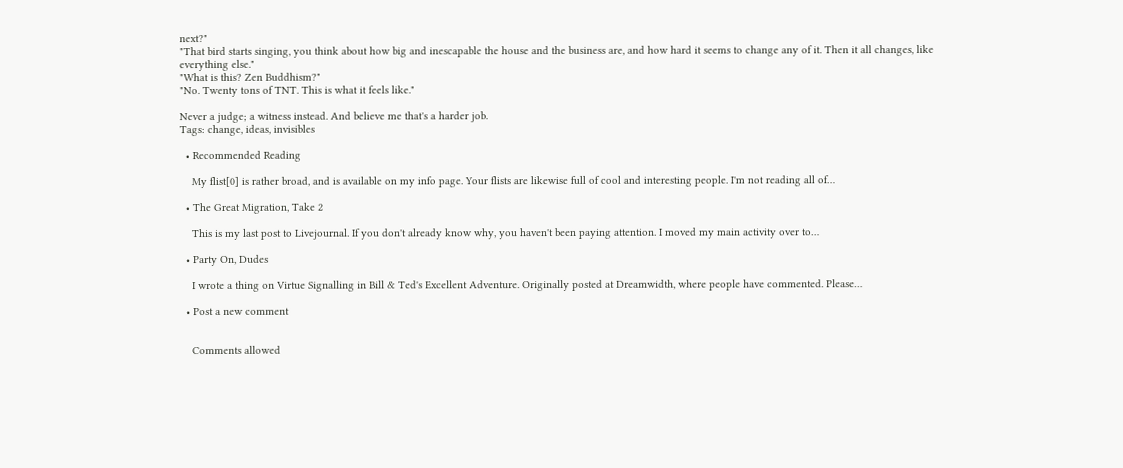next?"
"That bird starts singing, you think about how big and inescapable the house and the business are, and how hard it seems to change any of it. Then it all changes, like everything else."
"What is this? Zen Buddhism?"
"No. Twenty tons of TNT. This is what it feels like."

Never a judge; a witness instead. And believe me that's a harder job.
Tags: change, ideas, invisibles

  • Recommended Reading

    My flist[0] is rather broad, and is available on my info page. Your flists are likewise full of cool and interesting people. I'm not reading all of…

  • The Great Migration, Take 2

    This is my last post to Livejournal. If you don't already know why, you haven't been paying attention. I moved my main activity over to…

  • Party On, Dudes

    I wrote a thing on Virtue Signalling in Bill & Ted's Excellent Adventure. Originally posted at Dreamwidth, where people have commented. Please…

  • Post a new comment


    Comments allowed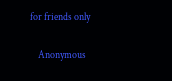for friends only

    Anonymous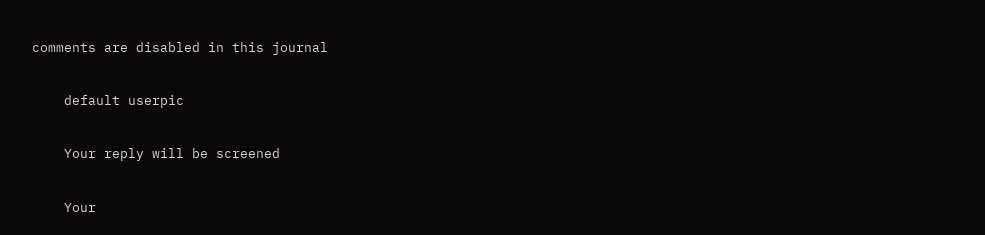comments are disabled in this journal

    default userpic

    Your reply will be screened

    Your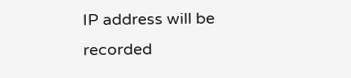IP address will be recorded